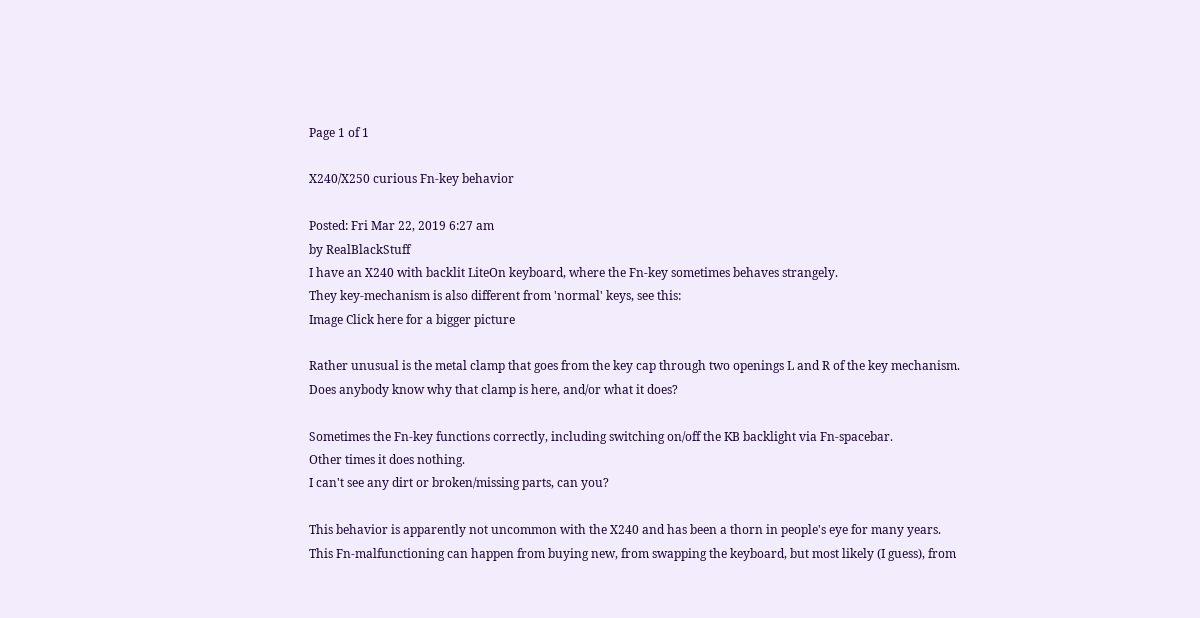Page 1 of 1

X240/X250 curious Fn-key behavior

Posted: Fri Mar 22, 2019 6:27 am
by RealBlackStuff
I have an X240 with backlit LiteOn keyboard, where the Fn-key sometimes behaves strangely.
They key-mechanism is also different from 'normal' keys, see this:
Image Click here for a bigger picture

Rather unusual is the metal clamp that goes from the key cap through two openings L and R of the key mechanism.
Does anybody know why that clamp is here, and/or what it does?

Sometimes the Fn-key functions correctly, including switching on/off the KB backlight via Fn-spacebar.
Other times it does nothing.
I can't see any dirt or broken/missing parts, can you?

This behavior is apparently not uncommon with the X240 and has been a thorn in people's eye for many years.
This Fn-malfunctioning can happen from buying new, from swapping the keyboard, but most likely (I guess), from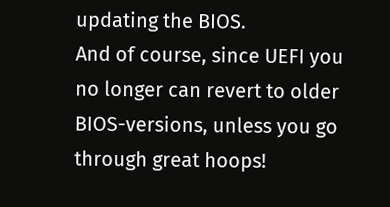updating the BIOS.
And of course, since UEFI you no longer can revert to older BIOS-versions, unless you go through great hoops!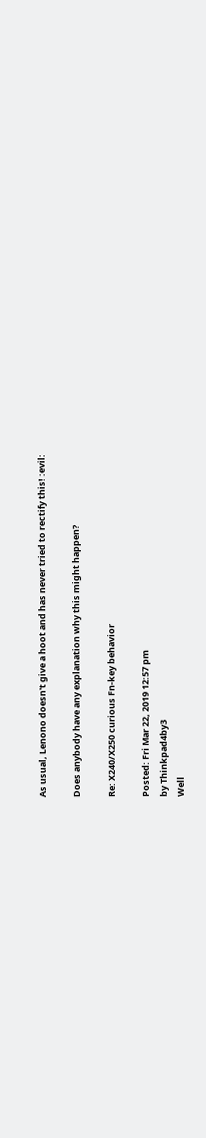As usual, Lenono doesn't give a hoot and has never tried to rectify this! :evil:

Does anybody have any explanation why this might happen?

Re: X240/X250 curious Fn-key behavior

Posted: Fri Mar 22, 2019 12:57 pm
by Thinkpad4by3
Well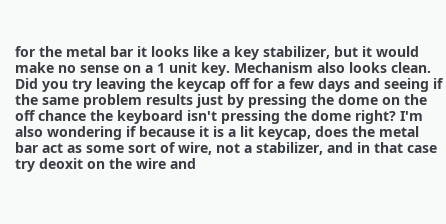for the metal bar it looks like a key stabilizer, but it would make no sense on a 1 unit key. Mechanism also looks clean. Did you try leaving the keycap off for a few days and seeing if the same problem results just by pressing the dome on the off chance the keyboard isn't pressing the dome right? I'm also wondering if because it is a lit keycap, does the metal bar act as some sort of wire, not a stabilizer, and in that case try deoxit on the wire and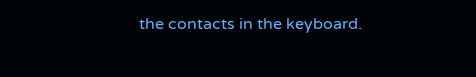the contacts in the keyboard.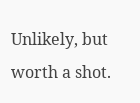Unlikely, but worth a shot.